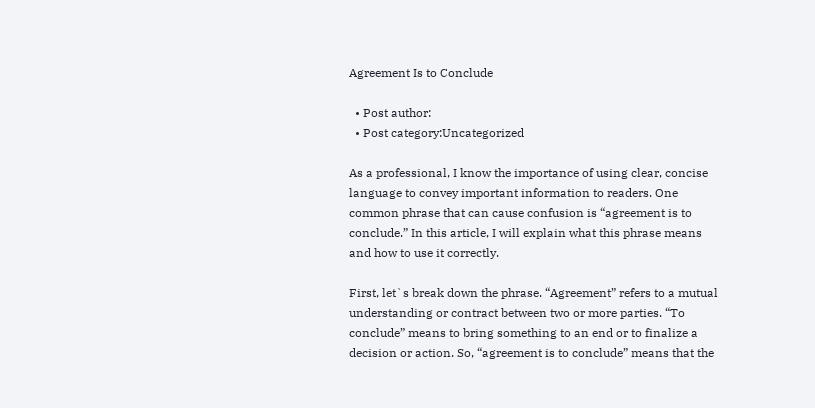Agreement Is to Conclude

  • Post author:
  • Post category:Uncategorized

As a professional, I know the importance of using clear, concise language to convey important information to readers. One common phrase that can cause confusion is “agreement is to conclude.” In this article, I will explain what this phrase means and how to use it correctly.

First, let`s break down the phrase. “Agreement” refers to a mutual understanding or contract between two or more parties. “To conclude” means to bring something to an end or to finalize a decision or action. So, “agreement is to conclude” means that the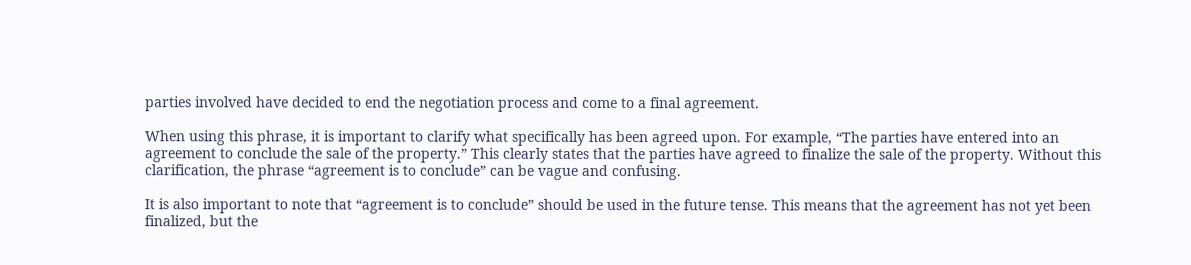parties involved have decided to end the negotiation process and come to a final agreement.

When using this phrase, it is important to clarify what specifically has been agreed upon. For example, “The parties have entered into an agreement to conclude the sale of the property.” This clearly states that the parties have agreed to finalize the sale of the property. Without this clarification, the phrase “agreement is to conclude” can be vague and confusing.

It is also important to note that “agreement is to conclude” should be used in the future tense. This means that the agreement has not yet been finalized, but the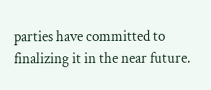parties have committed to finalizing it in the near future.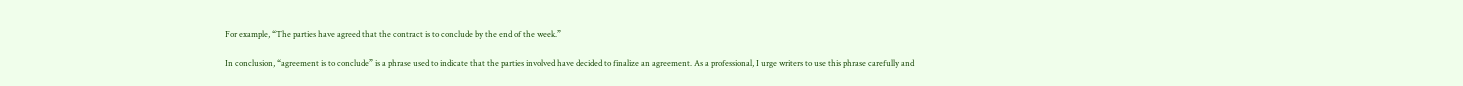For example, “The parties have agreed that the contract is to conclude by the end of the week.”

In conclusion, “agreement is to conclude” is a phrase used to indicate that the parties involved have decided to finalize an agreement. As a professional, I urge writers to use this phrase carefully and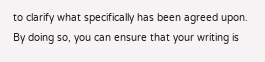to clarify what specifically has been agreed upon. By doing so, you can ensure that your writing is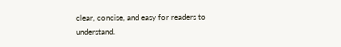clear, concise, and easy for readers to understand.